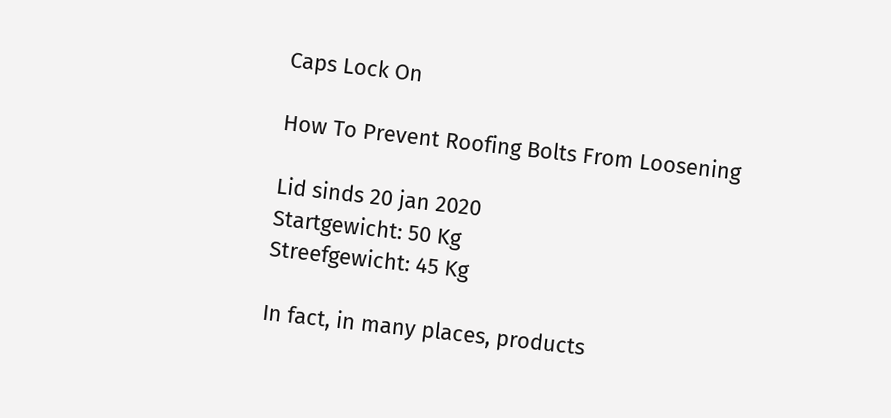Caps Lock On

How To Prevent Roofing Bolts From Loosening

Lid sinds 20 jan 2020
Startgewicht: 50 Kg
Streefgewicht: 45 Kg

In fact, in many places, products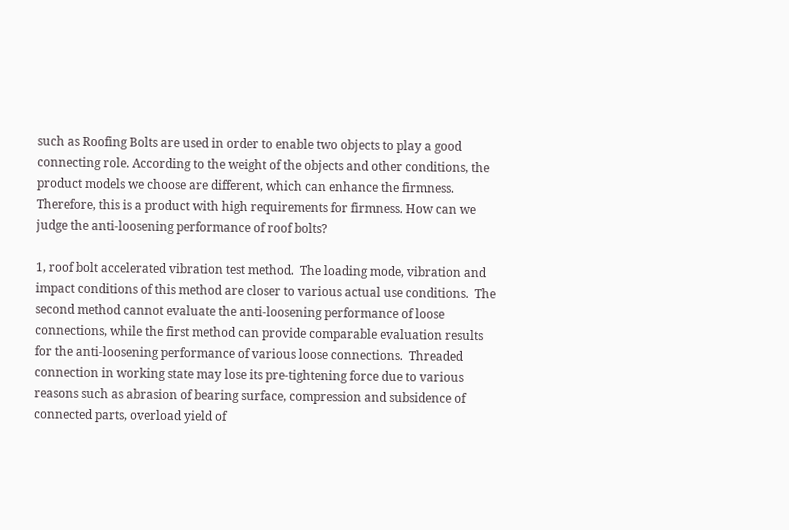such as Roofing Bolts are used in order to enable two objects to play a good connecting role. According to the weight of the objects and other conditions, the product models we choose are different, which can enhance the firmness. Therefore, this is a product with high requirements for firmness. How can we judge the anti-loosening performance of roof bolts?

1, roof bolt accelerated vibration test method.  The loading mode, vibration and impact conditions of this method are closer to various actual use conditions.  The second method cannot evaluate the anti-loosening performance of loose connections, while the first method can provide comparable evaluation results for the anti-loosening performance of various loose connections.  Threaded connection in working state may lose its pre-tightening force due to various reasons such as abrasion of bearing surface, compression and subsidence of connected parts, overload yield of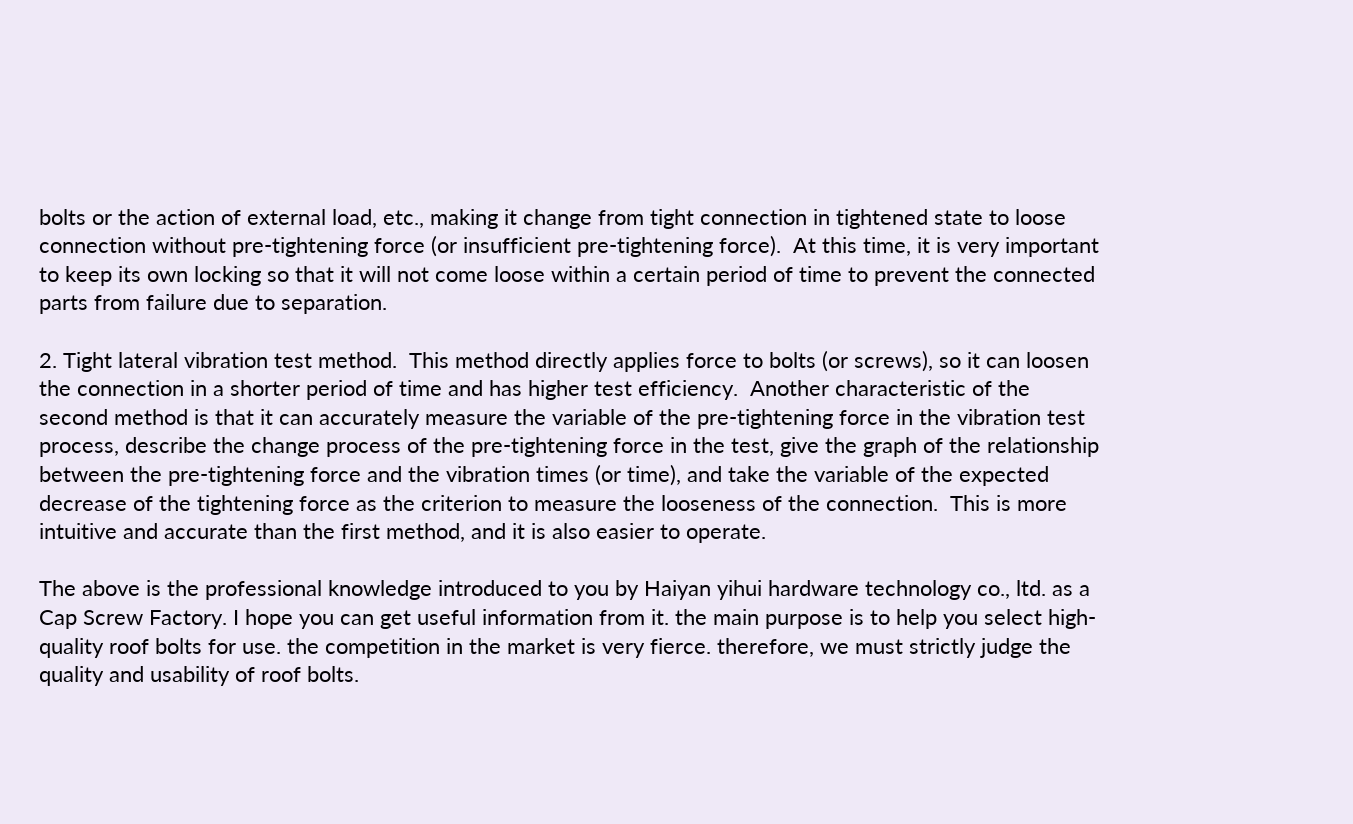bolts or the action of external load, etc., making it change from tight connection in tightened state to loose connection without pre-tightening force (or insufficient pre-tightening force).  At this time, it is very important to keep its own locking so that it will not come loose within a certain period of time to prevent the connected parts from failure due to separation.

2. Tight lateral vibration test method.  This method directly applies force to bolts (or screws), so it can loosen the connection in a shorter period of time and has higher test efficiency.  Another characteristic of the second method is that it can accurately measure the variable of the pre-tightening force in the vibration test process, describe the change process of the pre-tightening force in the test, give the graph of the relationship between the pre-tightening force and the vibration times (or time), and take the variable of the expected decrease of the tightening force as the criterion to measure the looseness of the connection.  This is more intuitive and accurate than the first method, and it is also easier to operate.

The above is the professional knowledge introduced to you by Haiyan yihui hardware technology co., ltd. as a Cap Screw Factory. I hope you can get useful information from it. the main purpose is to help you select high-quality roof bolts for use. the competition in the market is very fierce. therefore, we must strictly judge the quality and usability of roof bolts.